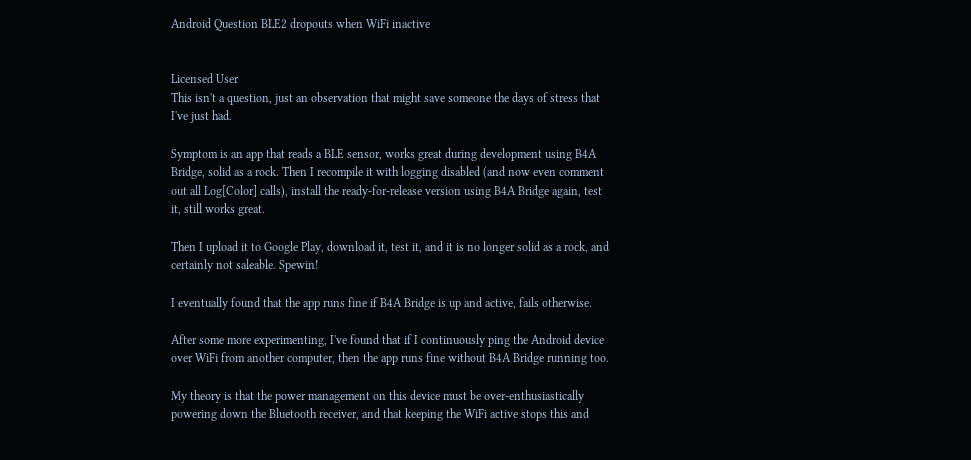Android Question BLE2 dropouts when WiFi inactive


Licensed User
This isn't a question, just an observation that might save someone the days of stress that I've just had.

Symptom is an app that reads a BLE sensor, works great during development using B4A Bridge, solid as a rock. Then I recompile it with logging disabled (and now even comment out all Log[Color] calls), install the ready-for-release version using B4A Bridge again, test it, still works great.

Then I upload it to Google Play, download it, test it, and it is no longer solid as a rock, and certainly not saleable. Spewin!

I eventually found that the app runs fine if B4A Bridge is up and active, fails otherwise.

After some more experimenting, I've found that if I continuously ping the Android device over WiFi from another computer, then the app runs fine without B4A Bridge running too.

My theory is that the power management on this device must be over-enthusiastically powering down the Bluetooth receiver, and that keeping the WiFi active stops this and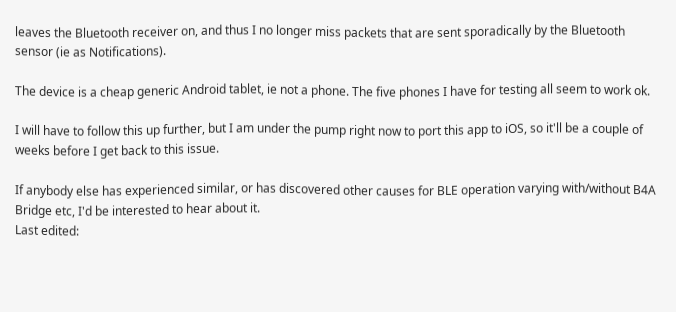leaves the Bluetooth receiver on, and thus I no longer miss packets that are sent sporadically by the Bluetooth sensor (ie as Notifications).

The device is a cheap generic Android tablet, ie not a phone. The five phones I have for testing all seem to work ok.

I will have to follow this up further, but I am under the pump right now to port this app to iOS, so it'll be a couple of weeks before I get back to this issue.

If anybody else has experienced similar, or has discovered other causes for BLE operation varying with/without B4A Bridge etc, I'd be interested to hear about it.
Last edited: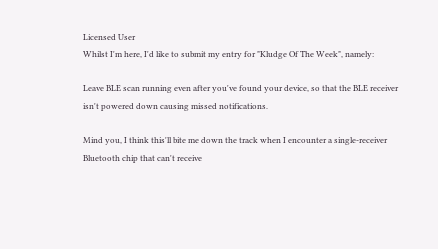Licensed User
Whilst I'm here, I'd like to submit my entry for "Kludge Of The Week", namely:

Leave BLE scan running even after you've found your device, so that the BLE receiver isn't powered down causing missed notifications.

Mind you, I think this'll bite me down the track when I encounter a single-receiver Bluetooth chip that can't receive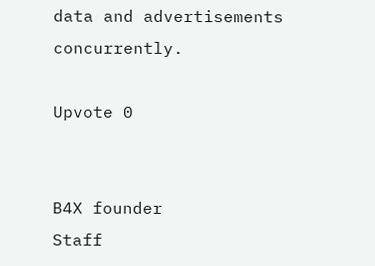data and advertisements concurrently.

Upvote 0


B4X founder
Staff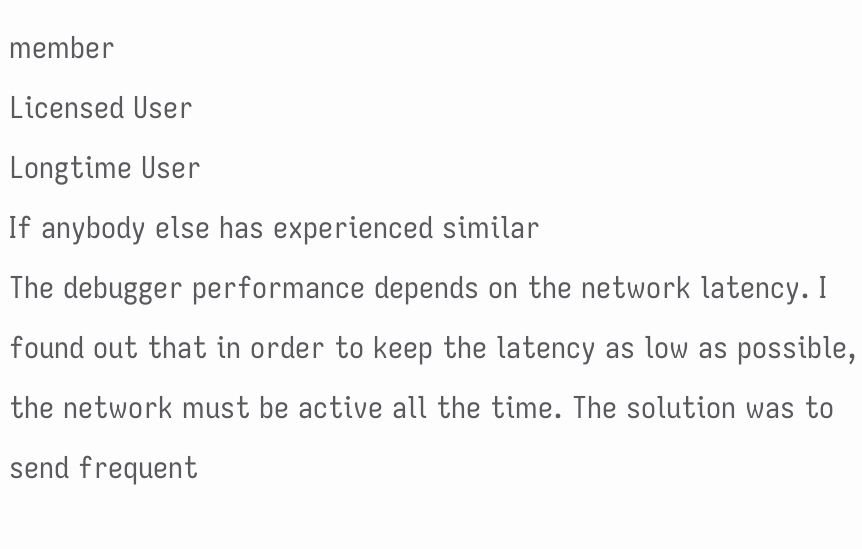member
Licensed User
Longtime User
If anybody else has experienced similar
The debugger performance depends on the network latency. I found out that in order to keep the latency as low as possible, the network must be active all the time. The solution was to send frequent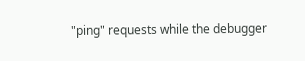"ping" requests while the debugger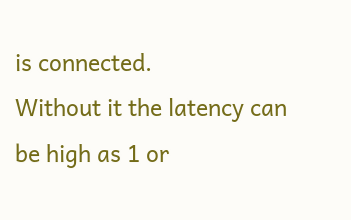is connected.
Without it the latency can be high as 1 or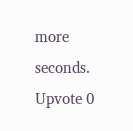more seconds.
Upvote 0